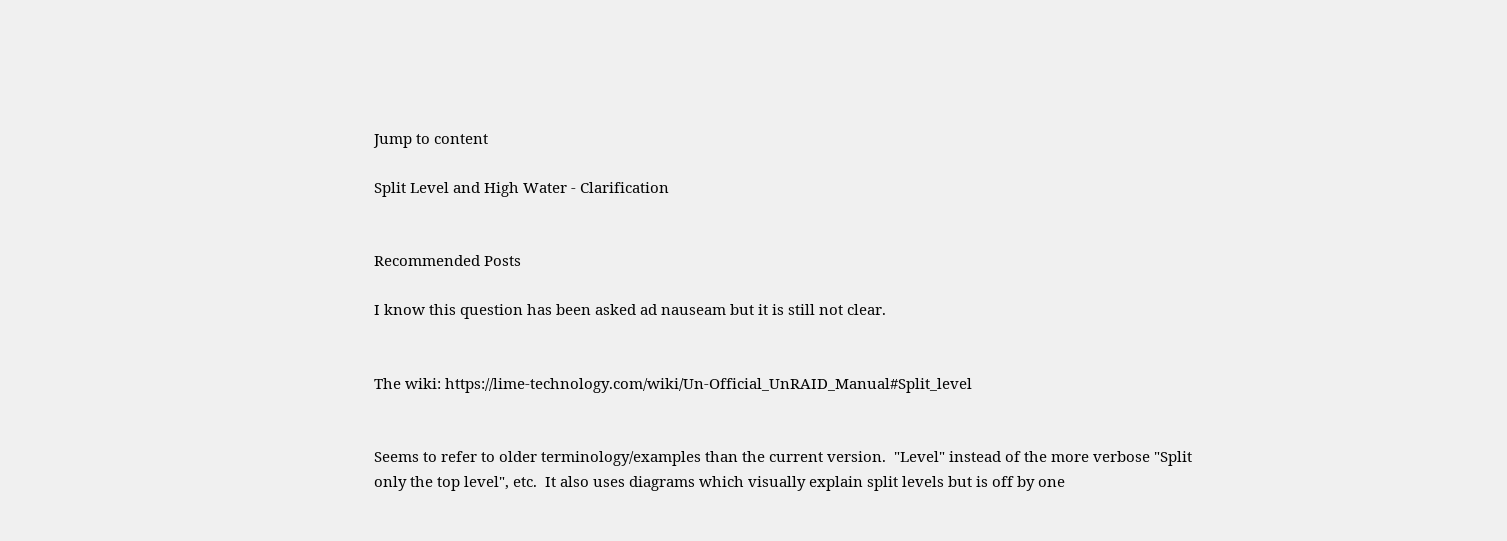Jump to content

Split Level and High Water - Clarification


Recommended Posts

I know this question has been asked ad nauseam but it is still not clear.


The wiki: https://lime-technology.com/wiki/Un-Official_UnRAID_Manual#Split_level


Seems to refer to older terminology/examples than the current version.  "Level" instead of the more verbose "Split only the top level", etc.  It also uses diagrams which visually explain split levels but is off by one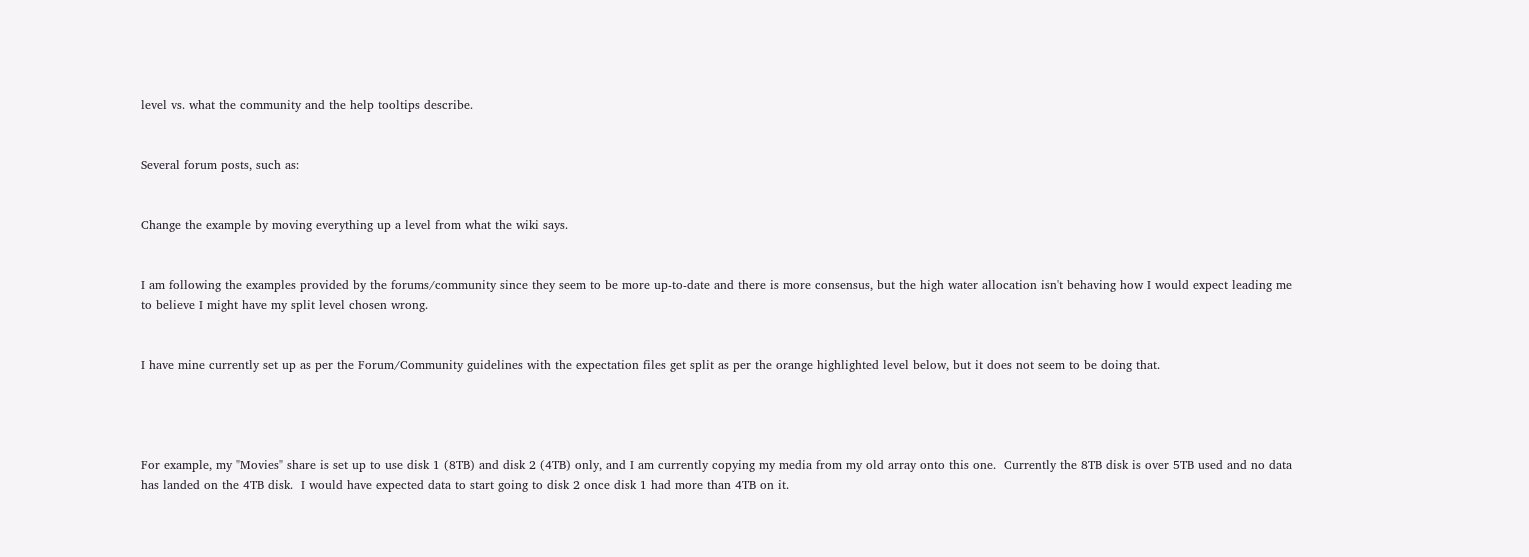level vs. what the community and the help tooltips describe.


Several forum posts, such as:


Change the example by moving everything up a level from what the wiki says.


I am following the examples provided by the forums/community since they seem to be more up-to-date and there is more consensus, but the high water allocation isn't behaving how I would expect leading me to believe I might have my split level chosen wrong.


I have mine currently set up as per the Forum/Community guidelines with the expectation files get split as per the orange highlighted level below, but it does not seem to be doing that.




For example, my "Movies" share is set up to use disk 1 (8TB) and disk 2 (4TB) only, and I am currently copying my media from my old array onto this one.  Currently the 8TB disk is over 5TB used and no data has landed on the 4TB disk.  I would have expected data to start going to disk 2 once disk 1 had more than 4TB on it.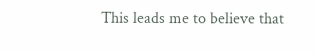This leads me to believe that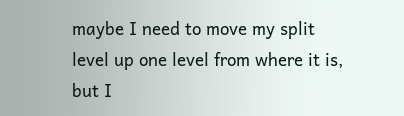maybe I need to move my split level up one level from where it is, but I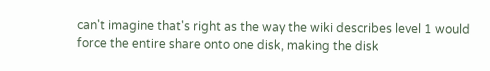can't imagine that's right as the way the wiki describes level 1 would force the entire share onto one disk, making the disk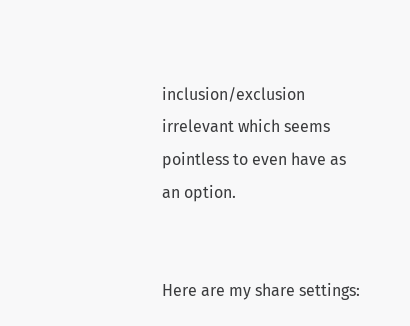inclusion/exclusion irrelevant which seems pointless to even have as an option.


Here are my share settings: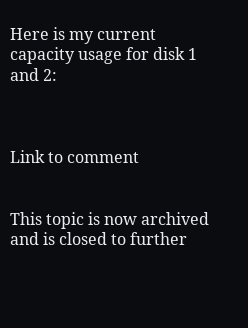Here is my current capacity usage for disk 1 and 2:



Link to comment


This topic is now archived and is closed to further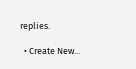replies.

  • Create New...